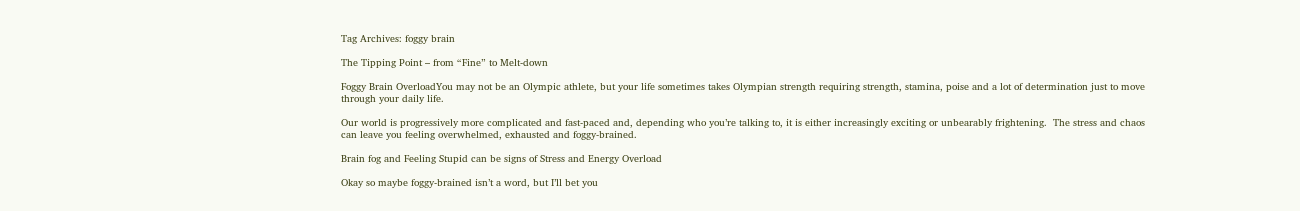Tag Archives: foggy brain

The Tipping Point – from “Fine” to Melt-down

Foggy Brain OverloadYou may not be an Olympic athlete, but your life sometimes takes Olympian strength requiring strength, stamina, poise and a lot of determination just to move through your daily life.

Our world is progressively more complicated and fast-paced and, depending who you’re talking to, it is either increasingly exciting or unbearably frightening.  The stress and chaos can leave you feeling overwhelmed, exhausted and foggy-brained.

Brain fog and Feeling Stupid can be signs of Stress and Energy Overload

Okay so maybe foggy-brained isn’t a word, but I’ll bet you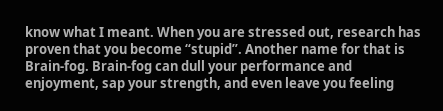know what I meant. When you are stressed out, research has proven that you become “stupid”. Another name for that is Brain-fog. Brain-fog can dull your performance and enjoyment, sap your strength, and even leave you feeling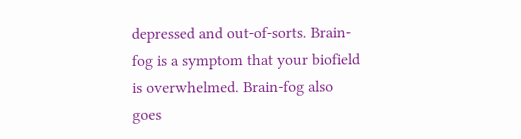depressed and out-of-sorts. Brain-fog is a symptom that your biofield is overwhelmed. Brain-fog also goes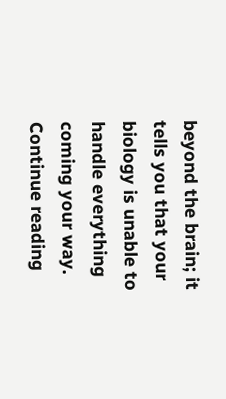beyond the brain; it tells you that your biology is unable to handle everything coming your way.
Continue reading